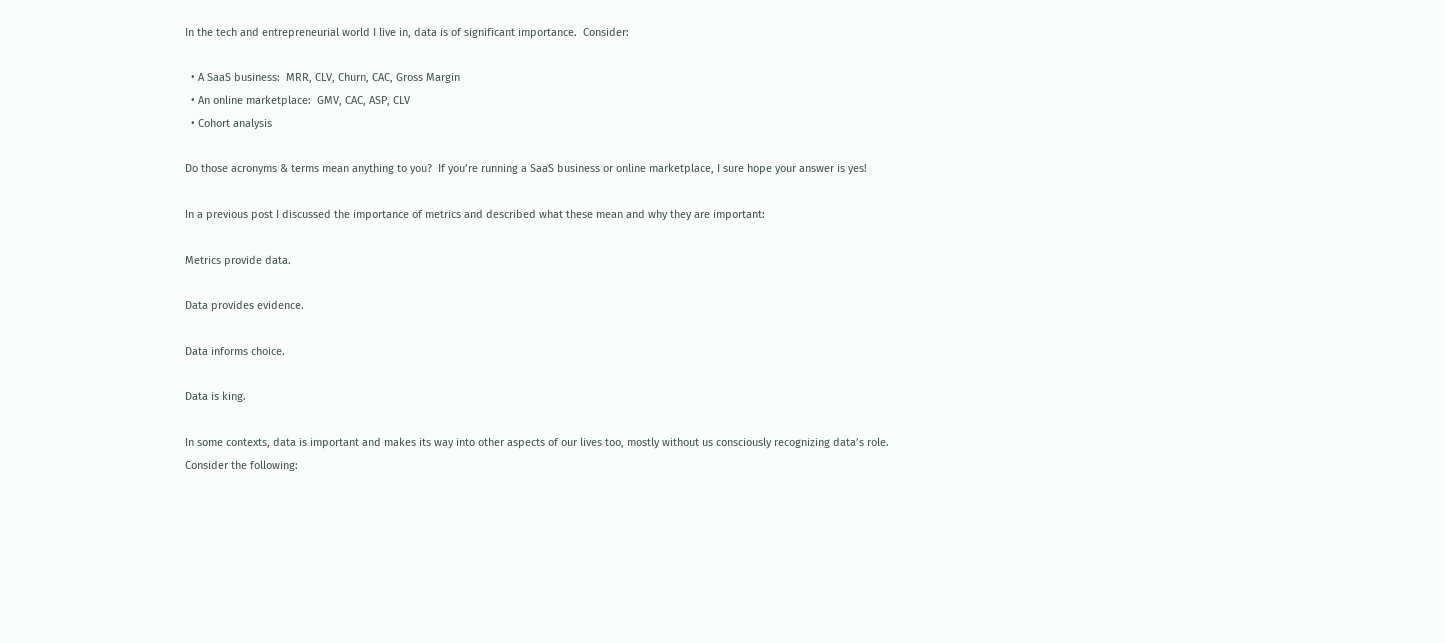In the tech and entrepreneurial world I live in, data is of significant importance.  Consider:

  • A SaaS business:  MRR, CLV, Churn, CAC, Gross Margin
  • An online marketplace:  GMV, CAC, ASP, CLV
  • Cohort analysis

Do those acronyms & terms mean anything to you?  If you’re running a SaaS business or online marketplace, I sure hope your answer is yes!

In a previous post I discussed the importance of metrics and described what these mean and why they are important:

Metrics provide data.

Data provides evidence.

Data informs choice.

Data is king.

In some contexts, data is important and makes its way into other aspects of our lives too, mostly without us consciously recognizing data’s role.  Consider the following: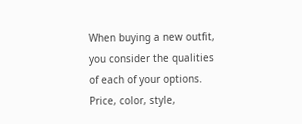When buying a new outfit, you consider the qualities of each of your options.  Price, color, style,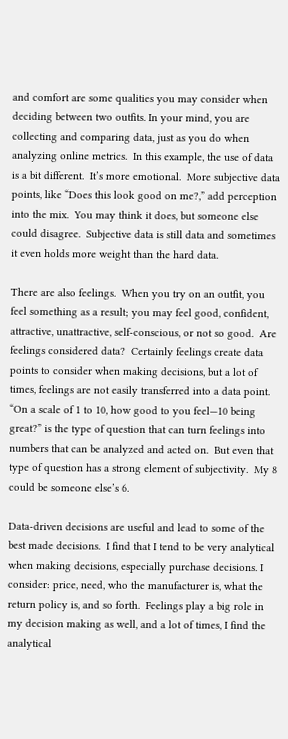and comfort are some qualities you may consider when deciding between two outfits. In your mind, you are collecting and comparing data, just as you do when analyzing online metrics.  In this example, the use of data is a bit different.  It’s more emotional.  More subjective data points, like “Does this look good on me?,” add perception into the mix.  You may think it does, but someone else could disagree.  Subjective data is still data and sometimes it even holds more weight than the hard data.

There are also feelings.  When you try on an outfit, you feel something as a result; you may feel good, confident, attractive, unattractive, self-conscious, or not so good.  Are feelings considered data?  Certainly feelings create data points to consider when making decisions, but a lot of times, feelings are not easily transferred into a data point.  “On a scale of 1 to 10, how good to you feel—10 being great?” is the type of question that can turn feelings into numbers that can be analyzed and acted on.  But even that type of question has a strong element of subjectivity.  My 8 could be someone else’s 6.

Data-driven decisions are useful and lead to some of the best made decisions.  I find that I tend to be very analytical when making decisions, especially purchase decisions. I consider: price, need, who the manufacturer is, what the return policy is, and so forth.  Feelings play a big role in my decision making as well, and a lot of times, I find the analytical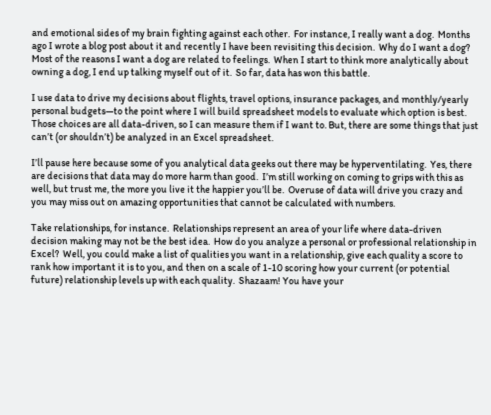and emotional sides of my brain fighting against each other.  For instance, I really want a dog.  Months ago I wrote a blog post about it and recently I have been revisiting this decision.  Why do I want a dog? Most of the reasons I want a dog are related to feelings.  When I start to think more analytically about owning a dog, I end up talking myself out of it.  So far, data has won this battle.

I use data to drive my decisions about flights, travel options, insurance packages, and monthly/yearly personal budgets—to the point where I will build spreadsheet models to evaluate which option is best.  Those choices are all data-driven, so I can measure them if I want to. But, there are some things that just can’t (or shouldn’t) be analyzed in an Excel spreadsheet.

I’ll pause here because some of you analytical data geeks out there may be hyperventilating.  Yes, there are decisions that data may do more harm than good.  I’m still working on coming to grips with this as well, but trust me, the more you live it the happier you’ll be.  Overuse of data will drive you crazy and you may miss out on amazing opportunities that cannot be calculated with numbers.

Take relationships, for instance.  Relationships represent an area of your life where data-driven decision making may not be the best idea.  How do you analyze a personal or professional relationship in Excel?  Well, you could make a list of qualities you want in a relationship, give each quality a score to rank how important it is to you, and then on a scale of 1-10 scoring how your current (or potential future) relationship levels up with each quality.  Shazaam! You have your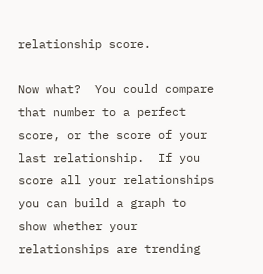relationship score.

Now what?  You could compare that number to a perfect score, or the score of your last relationship.  If you score all your relationships you can build a graph to show whether your relationships are trending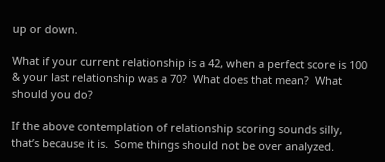up or down.

What if your current relationship is a 42, when a perfect score is 100 & your last relationship was a 70?  What does that mean?  What should you do?

If the above contemplation of relationship scoring sounds silly, that’s because it is.  Some things should not be over analyzed.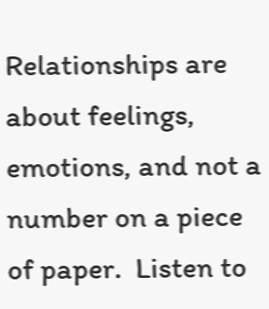Relationships are about feelings, emotions, and not a number on a piece of paper.  Listen to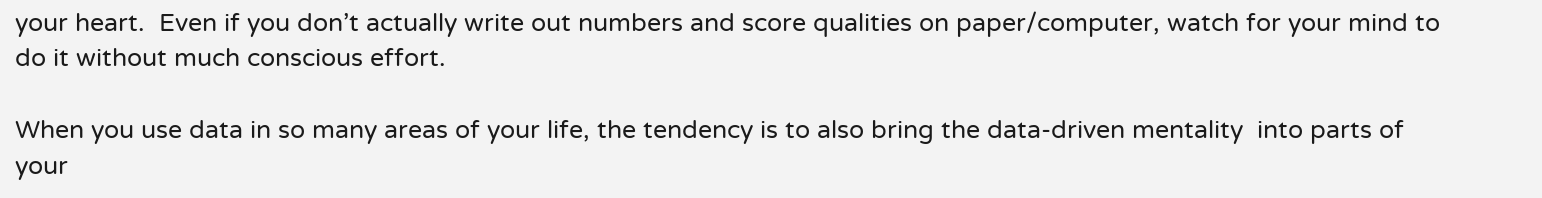your heart.  Even if you don’t actually write out numbers and score qualities on paper/computer, watch for your mind to do it without much conscious effort.

When you use data in so many areas of your life, the tendency is to also bring the data-driven mentality  into parts of your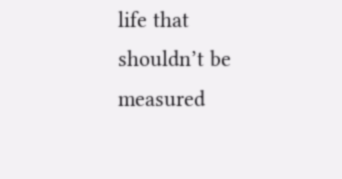life that shouldn’t be measured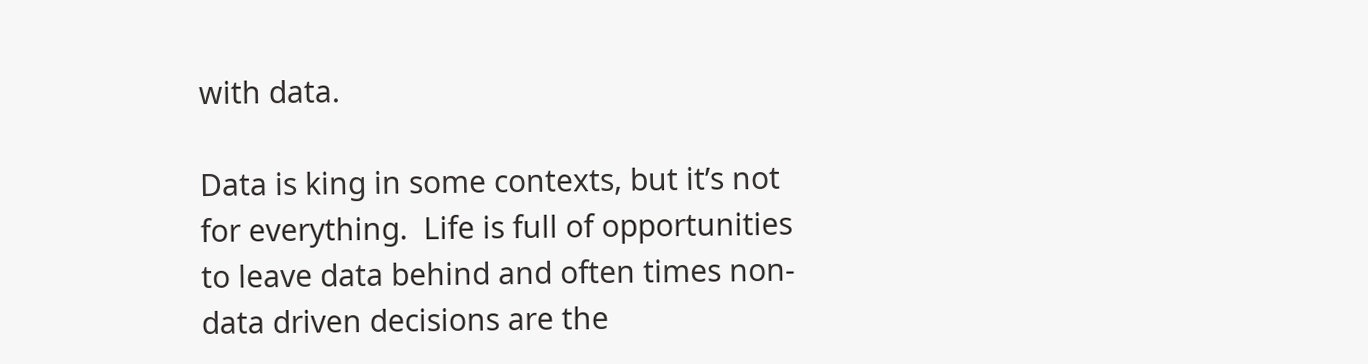with data.

Data is king in some contexts, but it’s not for everything.  Life is full of opportunities to leave data behind and often times non-data driven decisions are the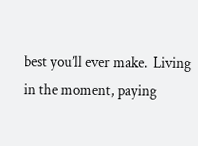best you’ll ever make.  Living in the moment, paying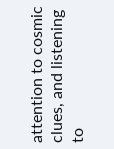attention to cosmic clues, and listening to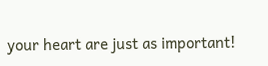your heart are just as important!